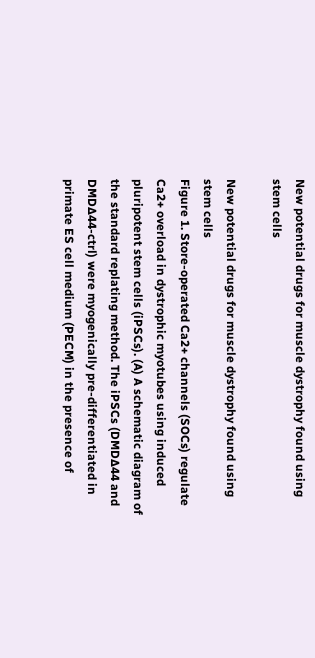New potential drugs for muscle dystrophy found using stem cells

New potential drugs for muscle dystrophy found using stem cells
Figure 1. Store-operated Ca2+ channels (SOCs) regulate Ca2+ overload in dystrophic myotubes using induced pluripotent stem cells (iPSCs). (A) A schematic diagram of the standard replating method. The iPSCs (DMD∆44 and DMD∆44-ctrl) were myogenically pre-differentiated in primate ES cell medium (PECM) in the presence of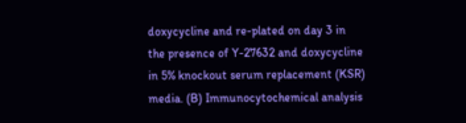doxycycline and re-plated on day 3 in the presence of Y-27632 and doxycycline in 5% knockout serum replacement (KSR) media. (B) Immunocytochemical analysis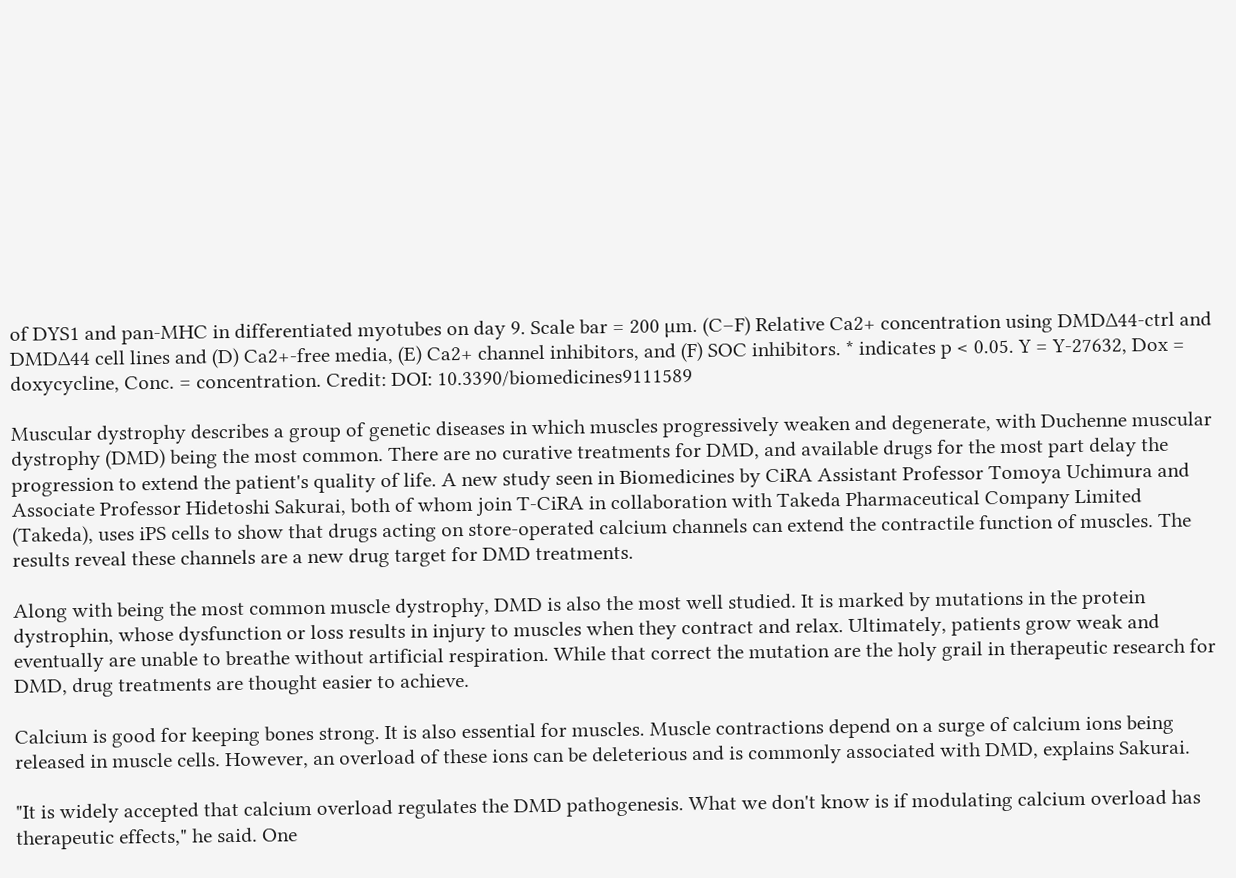of DYS1 and pan-MHC in differentiated myotubes on day 9. Scale bar = 200 µm. (C–F) Relative Ca2+ concentration using DMD∆44-ctrl and DMD∆44 cell lines and (D) Ca2+-free media, (E) Ca2+ channel inhibitors, and (F) SOC inhibitors. * indicates p < 0.05. Y = Y-27632, Dox = doxycycline, Conc. = concentration. Credit: DOI: 10.3390/biomedicines9111589

Muscular dystrophy describes a group of genetic diseases in which muscles progressively weaken and degenerate, with Duchenne muscular dystrophy (DMD) being the most common. There are no curative treatments for DMD, and available drugs for the most part delay the progression to extend the patient's quality of life. A new study seen in Biomedicines by CiRA Assistant Professor Tomoya Uchimura and Associate Professor Hidetoshi Sakurai, both of whom join T-CiRA in collaboration with Takeda Pharmaceutical Company Limited (Takeda), uses iPS cells to show that drugs acting on store-operated calcium channels can extend the contractile function of muscles. The results reveal these channels are a new drug target for DMD treatments.

Along with being the most common muscle dystrophy, DMD is also the most well studied. It is marked by mutations in the protein dystrophin, whose dysfunction or loss results in injury to muscles when they contract and relax. Ultimately, patients grow weak and eventually are unable to breathe without artificial respiration. While that correct the mutation are the holy grail in therapeutic research for DMD, drug treatments are thought easier to achieve.

Calcium is good for keeping bones strong. It is also essential for muscles. Muscle contractions depend on a surge of calcium ions being released in muscle cells. However, an overload of these ions can be deleterious and is commonly associated with DMD, explains Sakurai.

"It is widely accepted that calcium overload regulates the DMD pathogenesis. What we don't know is if modulating calcium overload has therapeutic effects," he said. One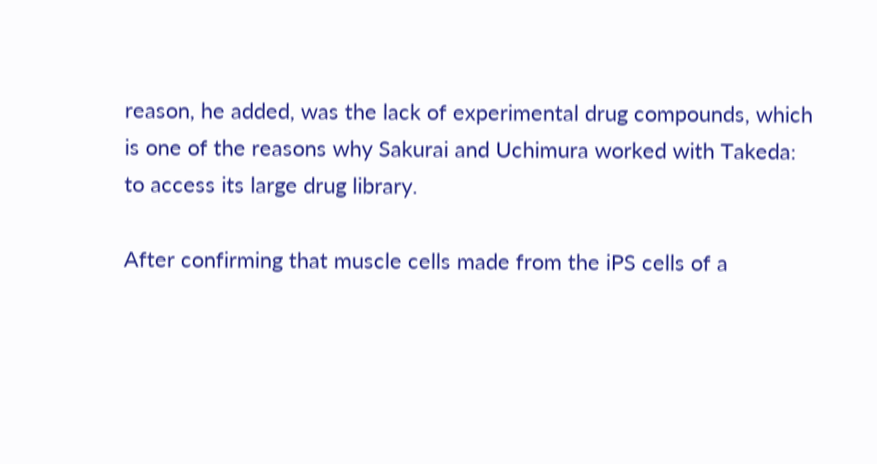reason, he added, was the lack of experimental drug compounds, which is one of the reasons why Sakurai and Uchimura worked with Takeda: to access its large drug library.

After confirming that muscle cells made from the iPS cells of a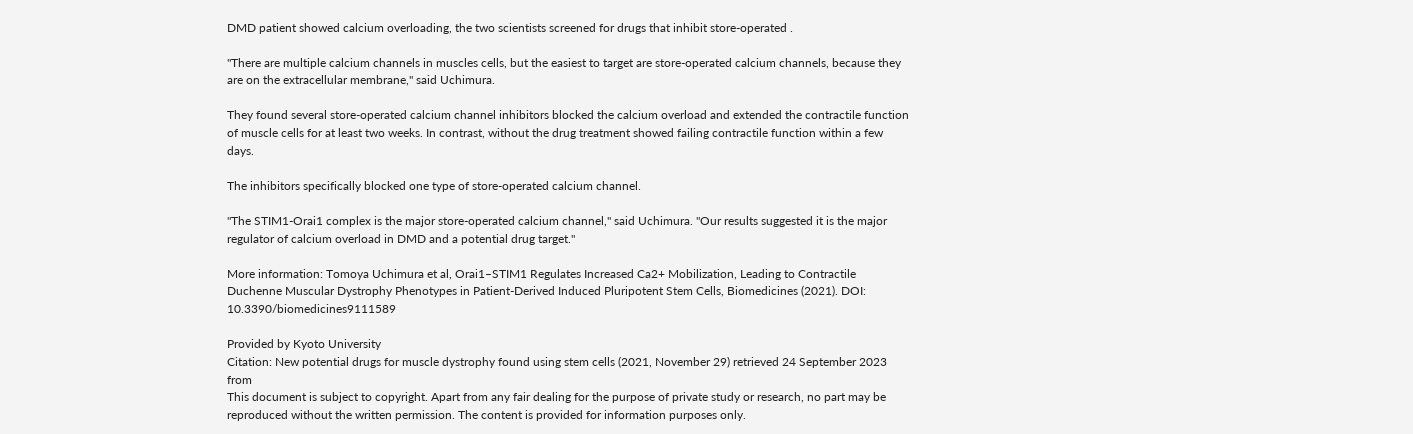DMD patient showed calcium overloading, the two scientists screened for drugs that inhibit store-operated .

"There are multiple calcium channels in muscles cells, but the easiest to target are store-operated calcium channels, because they are on the extracellular membrane," said Uchimura.

They found several store-operated calcium channel inhibitors blocked the calcium overload and extended the contractile function of muscle cells for at least two weeks. In contrast, without the drug treatment showed failing contractile function within a few days.

The inhibitors specifically blocked one type of store-operated calcium channel.

"The STIM1-Orai1 complex is the major store-operated calcium channel," said Uchimura. "Our results suggested it is the major regulator of calcium overload in DMD and a potential drug target."

More information: Tomoya Uchimura et al, Orai1–STIM1 Regulates Increased Ca2+ Mobilization, Leading to Contractile Duchenne Muscular Dystrophy Phenotypes in Patient-Derived Induced Pluripotent Stem Cells, Biomedicines (2021). DOI: 10.3390/biomedicines9111589

Provided by Kyoto University
Citation: New potential drugs for muscle dystrophy found using stem cells (2021, November 29) retrieved 24 September 2023 from
This document is subject to copyright. Apart from any fair dealing for the purpose of private study or research, no part may be reproduced without the written permission. The content is provided for information purposes only.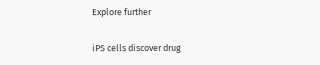Explore further

iPS cells discover drug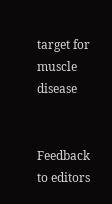target for muscle disease


Feedback to editors